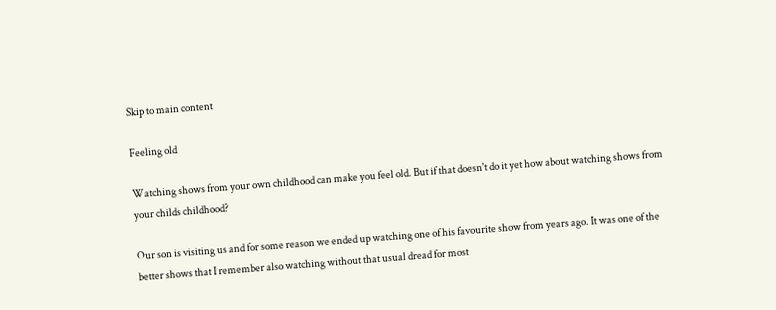Skip to main content

Feeling old

Watching shows from your own childhood can make you feel old. But if that doesn't do it yet how about watching shows from your childs childhood?

Our son is visiting us and for some reason we ended up watching one of his favourite show from years ago. It was one of the better shows that I remember also watching without that usual dread for most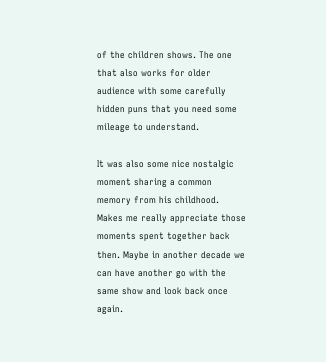of the children shows. The one that also works for older audience with some carefully hidden puns that you need some mileage to understand.

It was also some nice nostalgic moment sharing a common memory from his childhood. Makes me really appreciate those moments spent together back then. Maybe in another decade we can have another go with the same show and look back once again.